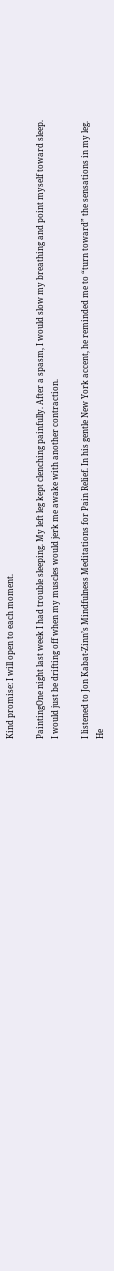Kind promise: I will open to each moment.

PaintingOne night last week I had trouble sleeping. My left leg kept clenching painfully. After a spasm, I would slow my breathing and point myself toward sleep. I would just be drifting off when my muscles would jerk me awake with another contraction.

I listened to Jon Kabat-Zinn’s Mindfulness Meditations for Pain Relief. In his gentle New York accent, he reminded me to “turn toward” the sensations in my leg. He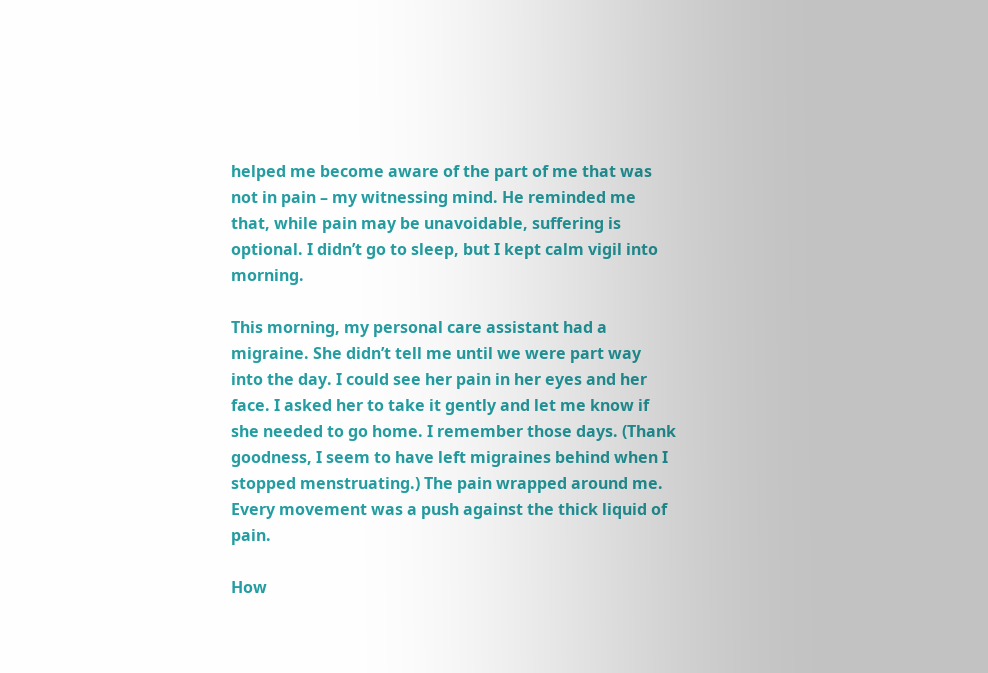helped me become aware of the part of me that was not in pain – my witnessing mind. He reminded me that, while pain may be unavoidable, suffering is optional. I didn’t go to sleep, but I kept calm vigil into morning.

This morning, my personal care assistant had a migraine. She didn’t tell me until we were part way into the day. I could see her pain in her eyes and her face. I asked her to take it gently and let me know if she needed to go home. I remember those days. (Thank goodness, I seem to have left migraines behind when I stopped menstruating.) The pain wrapped around me. Every movement was a push against the thick liquid of pain.

How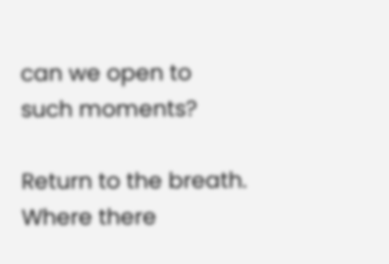can we open to such moments?

Return to the breath.
Where there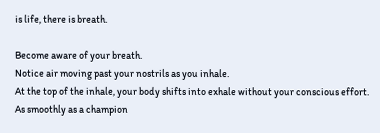is life, there is breath.

Become aware of your breath.
Notice air moving past your nostrils as you inhale.
At the top of the inhale, your body shifts into exhale without your conscious effort. As smoothly as a champion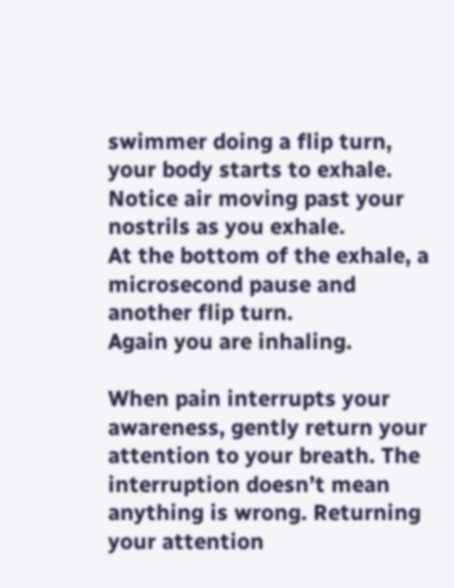swimmer doing a flip turn, your body starts to exhale.
Notice air moving past your nostrils as you exhale.
At the bottom of the exhale, a microsecond pause and another flip turn.
Again you are inhaling.

When pain interrupts your awareness, gently return your attention to your breath. The interruption doesn’t mean anything is wrong. Returning your attention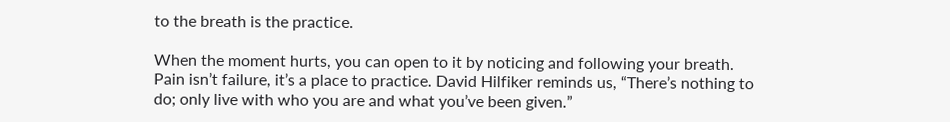to the breath is the practice.

When the moment hurts, you can open to it by noticing and following your breath. Pain isn’t failure, it’s a place to practice. David Hilfiker reminds us, “There’s nothing to do; only live with who you are and what you’ve been given.”